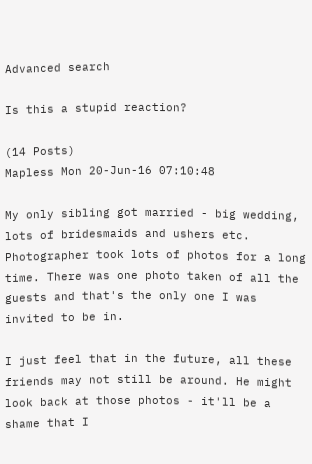Advanced search

Is this a stupid reaction?

(14 Posts)
Mapless Mon 20-Jun-16 07:10:48

My only sibling got married - big wedding, lots of bridesmaids and ushers etc. Photographer took lots of photos for a long time. There was one photo taken of all the guests and that's the only one I was invited to be in.

I just feel that in the future, all these friends may not still be around. He might look back at those photos - it'll be a shame that I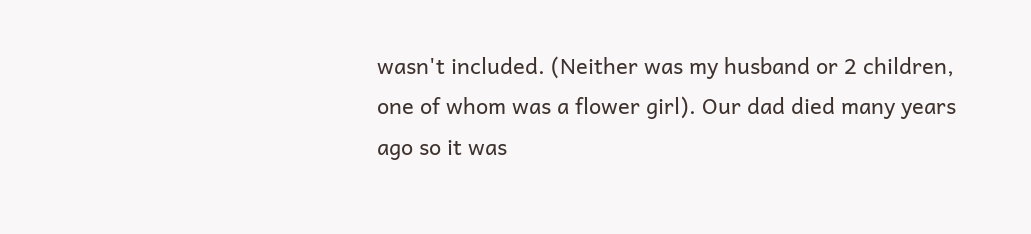wasn't included. (Neither was my husband or 2 children, one of whom was a flower girl). Our dad died many years ago so it was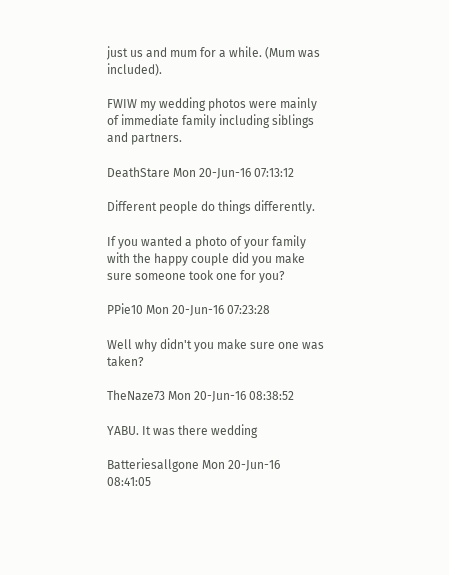just us and mum for a while. (Mum was included).

FWIW my wedding photos were mainly of immediate family including siblings and partners.

DeathStare Mon 20-Jun-16 07:13:12

Different people do things differently.

If you wanted a photo of your family with the happy couple did you make sure someone took one for you?

PPie10 Mon 20-Jun-16 07:23:28

Well why didn't you make sure one was taken?

TheNaze73 Mon 20-Jun-16 08:38:52

YABU. It was there wedding

Batteriesallgone Mon 20-Jun-16 08:41:05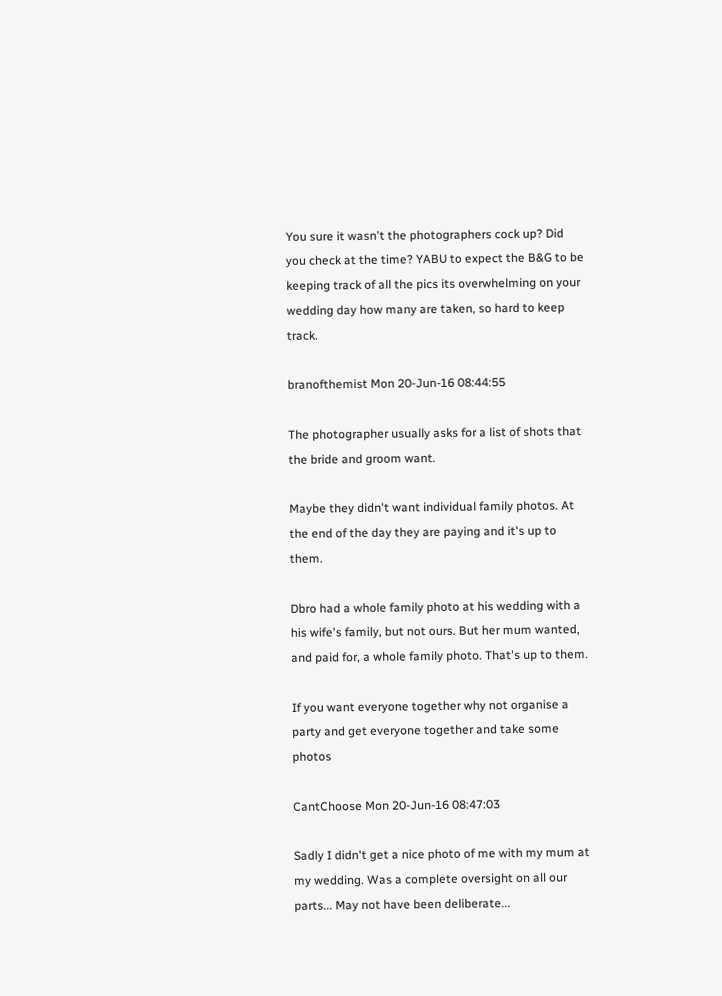You sure it wasn't the photographers cock up? Did you check at the time? YABU to expect the B&G to be keeping track of all the pics its overwhelming on your wedding day how many are taken, so hard to keep track.

branofthemist Mon 20-Jun-16 08:44:55

The photographer usually asks for a list of shots that the bride and groom want.

Maybe they didn't want individual family photos. At the end of the day they are paying and it's up to them.

Dbro had a whole family photo at his wedding with a his wife's family, but not ours. But her mum wanted, and paid for, a whole family photo. That's up to them.

If you want everyone together why not organise a party and get everyone together and take some photos

CantChoose Mon 20-Jun-16 08:47:03

Sadly I didn't get a nice photo of me with my mum at my wedding. Was a complete oversight on all our parts... May not have been deliberate...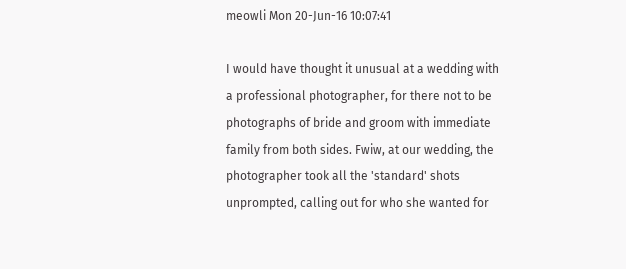meowli Mon 20-Jun-16 10:07:41

I would have thought it unusual at a wedding with a professional photographer, for there not to be photographs of bride and groom with immediate family from both sides. Fwiw, at our wedding, the photographer took all the 'standard' shots unprompted, calling out for who she wanted for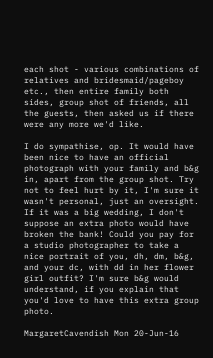each shot - various combinations of relatives and bridesmaid/pageboy etc., then entire family both sides, group shot of friends, all the guests, then asked us if there were any more we'd like.

I do sympathise, op. It would have been nice to have an official photograph with your family and b&g in, apart from the group shot. Try not to feel hurt by it, I'm sure it wasn't personal, just an oversight. If it was a big wedding, I don't suppose an extra photo would have broken the bank! Could you pay for a studio photographer to take a nice portrait of you, dh, dm, b&g, and your dc, with dd in her flower girl outfit? I'm sure b&g would understand, if you explain that you'd love to have this extra group photo.

MargaretCavendish Mon 20-Jun-16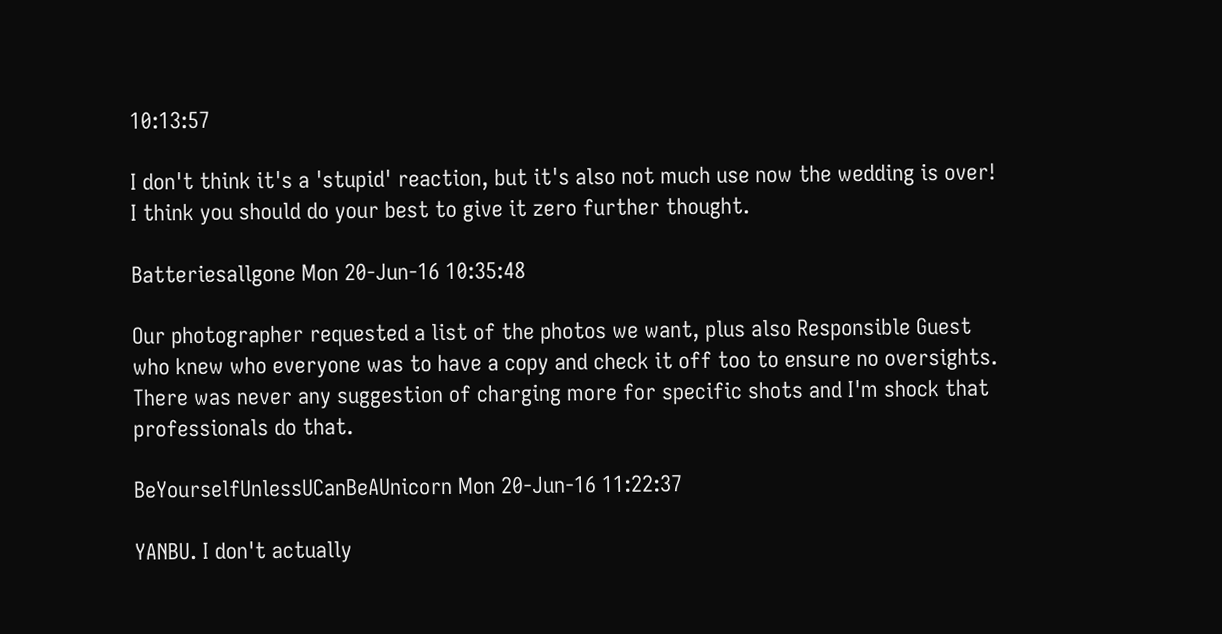10:13:57

I don't think it's a 'stupid' reaction, but it's also not much use now the wedding is over! I think you should do your best to give it zero further thought.

Batteriesallgone Mon 20-Jun-16 10:35:48

Our photographer requested a list of the photos we want, plus also Responsible Guest who knew who everyone was to have a copy and check it off too to ensure no oversights. There was never any suggestion of charging more for specific shots and I'm shock that professionals do that.

BeYourselfUnlessUCanBeAUnicorn Mon 20-Jun-16 11:22:37

YANBU. I don't actually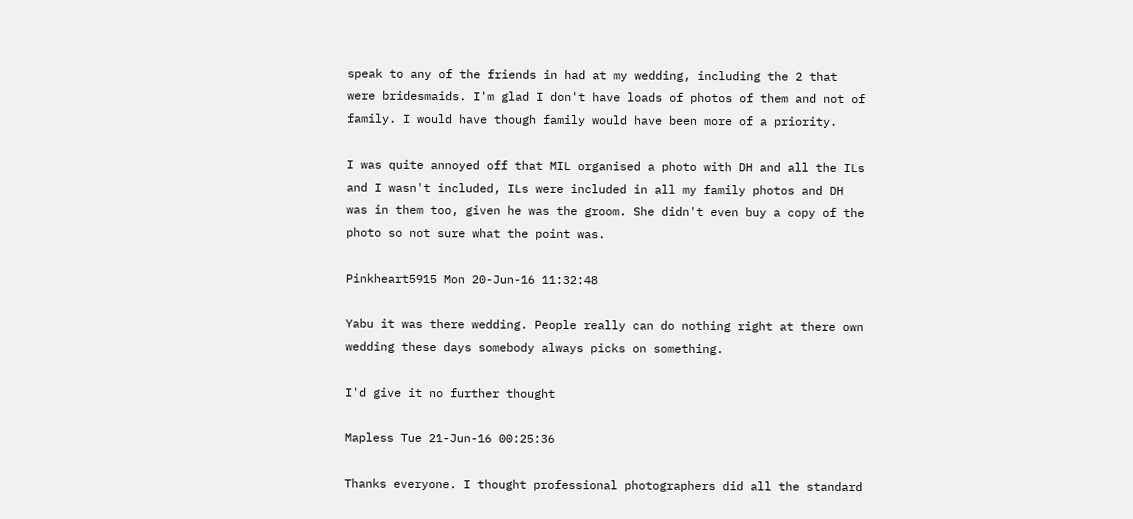speak to any of the friends in had at my wedding, including the 2 that were bridesmaids. I'm glad I don't have loads of photos of them and not of family. I would have though family would have been more of a priority.

I was quite annoyed off that MIL organised a photo with DH and all the ILs and I wasn't included, ILs were included in all my family photos and DH was in them too, given he was the groom. She didn't even buy a copy of the photo so not sure what the point was.

Pinkheart5915 Mon 20-Jun-16 11:32:48

Yabu it was there wedding. People really can do nothing right at there own wedding these days somebody always picks on something.

I'd give it no further thought

Mapless Tue 21-Jun-16 00:25:36

Thanks everyone. I thought professional photographers did all the standard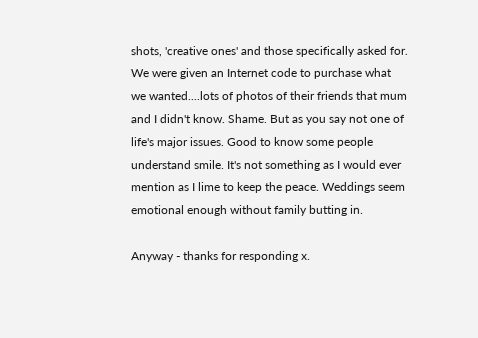shots, 'creative ones' and those specifically asked for. We were given an Internet code to purchase what we wanted....lots of photos of their friends that mum and I didn't know. Shame. But as you say not one of life's major issues. Good to know some people understand smile. It's not something as I would ever mention as I lime to keep the peace. Weddings seem emotional enough without family butting in.

Anyway - thanks for responding x.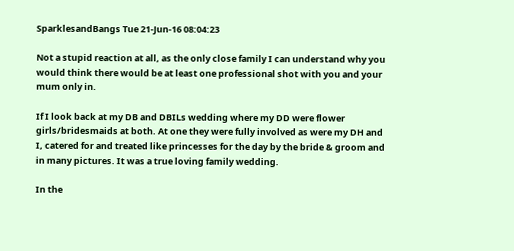SparklesandBangs Tue 21-Jun-16 08:04:23

Not a stupid reaction at all, as the only close family I can understand why you would think there would be at least one professional shot with you and your mum only in.

If I look back at my DB and DBILs wedding where my DD were flower girls/bridesmaids at both. At one they were fully involved as were my DH and I, catered for and treated like princesses for the day by the bride & groom and in many pictures. It was a true loving family wedding.

In the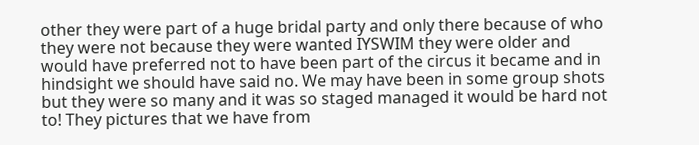other they were part of a huge bridal party and only there because of who they were not because they were wanted IYSWIM they were older and would have preferred not to have been part of the circus it became and in hindsight we should have said no. We may have been in some group shots but they were so many and it was so staged managed it would be hard not to! They pictures that we have from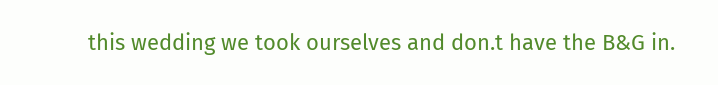this wedding we took ourselves and don.t have the B&G in.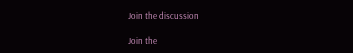Join the discussion

Join the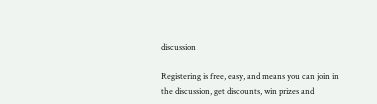discussion

Registering is free, easy, and means you can join in the discussion, get discounts, win prizes and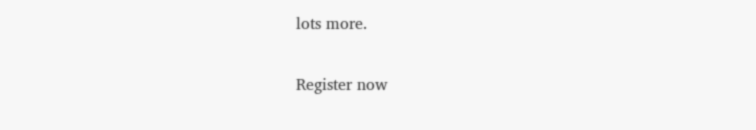lots more.

Register now